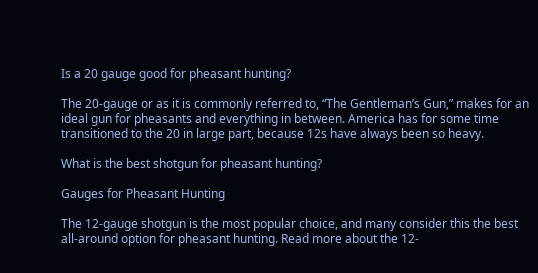Is a 20 gauge good for pheasant hunting?

The 20-gauge or as it is commonly referred to, “The Gentleman’s Gun,” makes for an ideal gun for pheasants and everything in between. America has for some time transitioned to the 20 in large part, because 12s have always been so heavy.

What is the best shotgun for pheasant hunting?

Gauges for Pheasant Hunting

The 12-gauge shotgun is the most popular choice, and many consider this the best all-around option for pheasant hunting. Read more about the 12-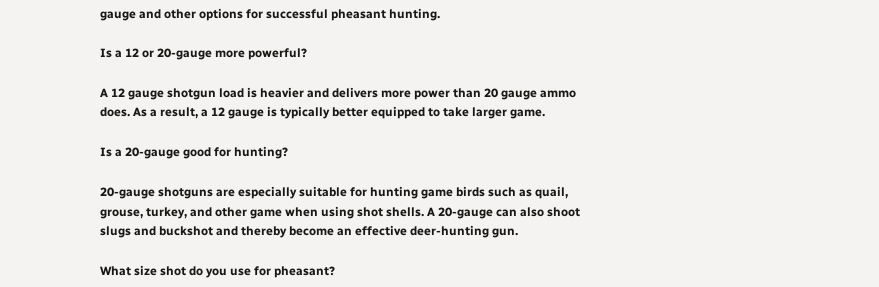gauge and other options for successful pheasant hunting.

Is a 12 or 20-gauge more powerful?

A 12 gauge shotgun load is heavier and delivers more power than 20 gauge ammo does. As a result, a 12 gauge is typically better equipped to take larger game.

Is a 20-gauge good for hunting?

20-gauge shotguns are especially suitable for hunting game birds such as quail, grouse, turkey, and other game when using shot shells. A 20-gauge can also shoot slugs and buckshot and thereby become an effective deer-hunting gun.

What size shot do you use for pheasant?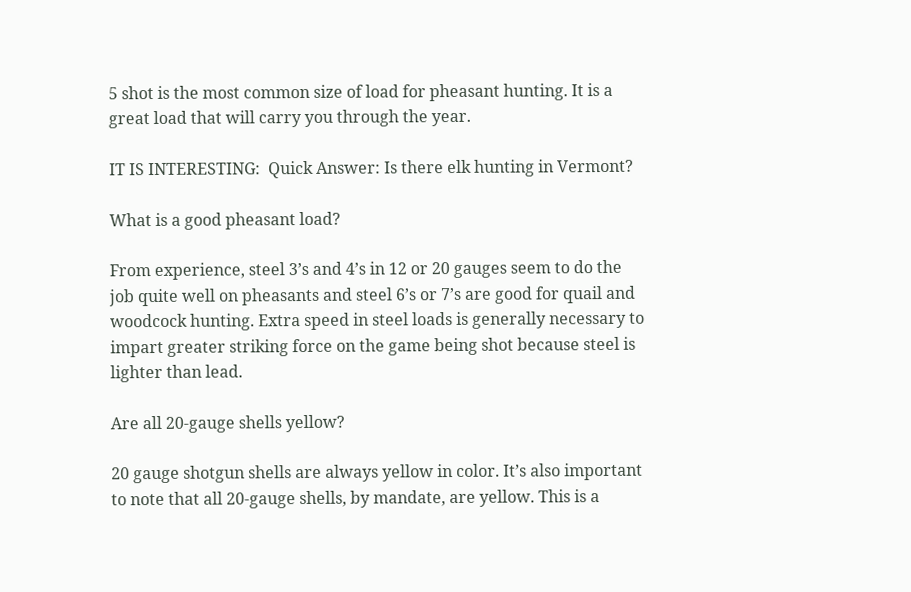5 shot is the most common size of load for pheasant hunting. It is a great load that will carry you through the year.

IT IS INTERESTING:  Quick Answer: Is there elk hunting in Vermont?

What is a good pheasant load?

From experience, steel 3’s and 4’s in 12 or 20 gauges seem to do the job quite well on pheasants and steel 6’s or 7’s are good for quail and woodcock hunting. Extra speed in steel loads is generally necessary to impart greater striking force on the game being shot because steel is lighter than lead.

Are all 20-gauge shells yellow?

20 gauge shotgun shells are always yellow in color. It’s also important to note that all 20-gauge shells, by mandate, are yellow. This is a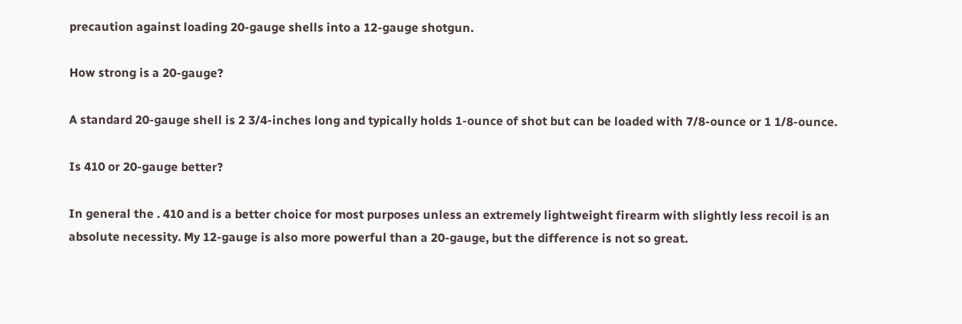precaution against loading 20-gauge shells into a 12-gauge shotgun.

How strong is a 20-gauge?

A standard 20-gauge shell is 2 3/4-inches long and typically holds 1-ounce of shot but can be loaded with 7/8-ounce or 1 1/8-ounce.

Is 410 or 20-gauge better?

In general the . 410 and is a better choice for most purposes unless an extremely lightweight firearm with slightly less recoil is an absolute necessity. My 12-gauge is also more powerful than a 20-gauge, but the difference is not so great.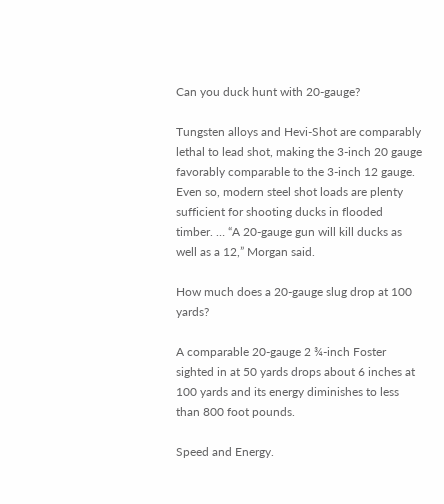Can you duck hunt with 20-gauge?

Tungsten alloys and Hevi-Shot are comparably lethal to lead shot, making the 3-inch 20 gauge favorably comparable to the 3-inch 12 gauge. Even so, modern steel shot loads are plenty sufficient for shooting ducks in flooded timber. … “A 20-gauge gun will kill ducks as well as a 12,” Morgan said.

How much does a 20-gauge slug drop at 100 yards?

A comparable 20-gauge 2 ¾-inch Foster sighted in at 50 yards drops about 6 inches at 100 yards and its energy diminishes to less than 800 foot pounds.

Speed and Energy.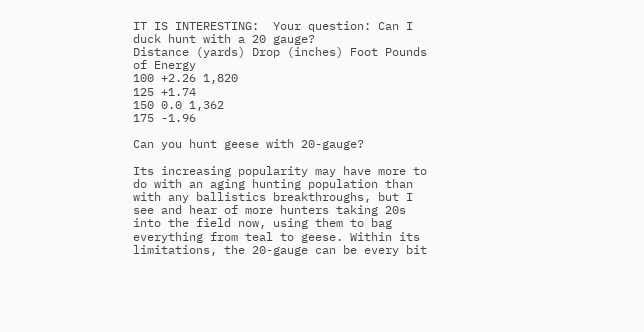IT IS INTERESTING:  Your question: Can I duck hunt with a 20 gauge?
Distance (yards) Drop (inches) Foot Pounds of Energy
100 +2.26 1,820
125 +1.74
150 0.0 1,362
175 -1.96

Can you hunt geese with 20-gauge?

Its increasing popularity may have more to do with an aging hunting population than with any ballistics breakthroughs, but I see and hear of more hunters taking 20s into the field now, using them to bag everything from teal to geese. Within its limitations, the 20-gauge can be every bit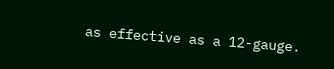as effective as a 12-gauge.